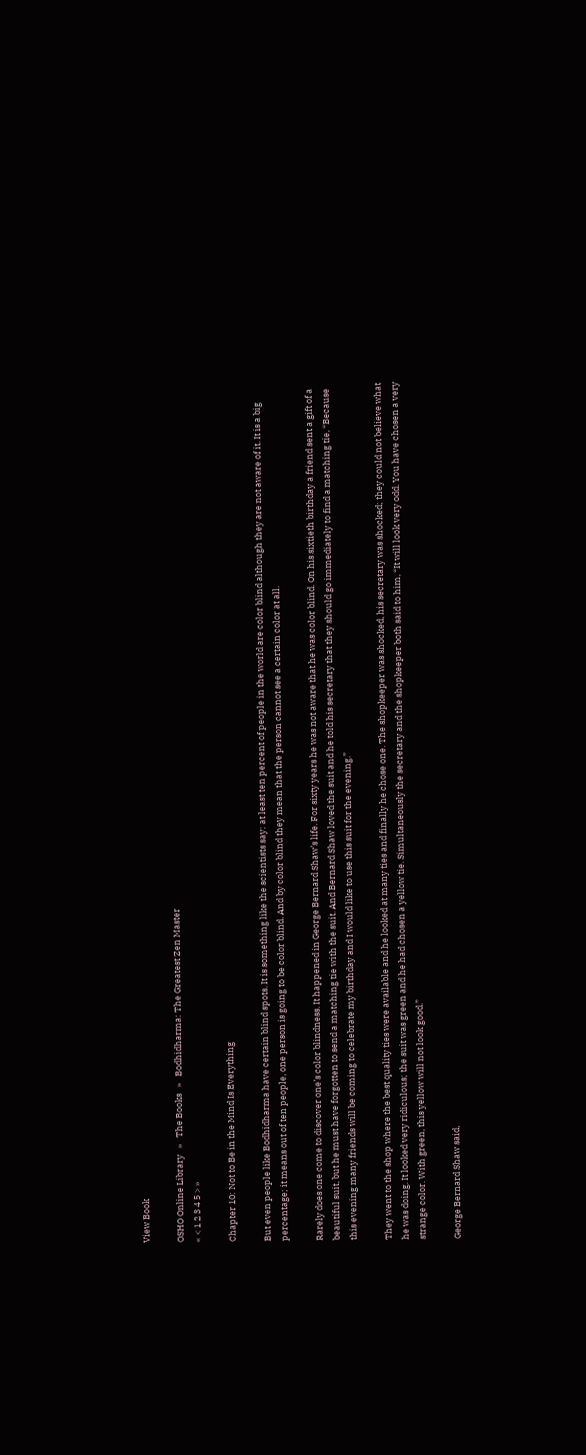View Book

OSHO Online Library   »   The Books   »   Bodhidharma: The Greatest Zen Master
« < 1 2 3 4 5 > »

Chapter 10: Not to Be in the Mind Is Everything

But even people like Bodhidharma have certain blind spots. It is something like the scientists say: at least ten percent of people in the world are color blind although they are not aware of it. It is a big percentage; it means out of ten people, one person is going to be color blind. And by color blind they mean that the person cannot see a certain color at all.

Rarely does one come to discover one’s color blindness. It happened in George Bernard Shaw’s life. For sixty years he was not aware that he was color blind. On his sixtieth birthday a friend sent a gift of a beautiful suit, but he must have forgotten to send a matching tie with the suit. And Bernard Shaw loved the suit and he told his secretary that they should go immediately to find a matching tie, “Because this evening many friends will be coming to celebrate my birthday and I would like to use this suit for the evening.”

They went to the shop where the best quality ties were available and he looked at many ties and finally he chose one. The shopkeeper was shocked, his secretary was shocked; they could not believe what he was doing. It looked very ridiculous; the suit was green and he had chosen a yellow tie. Simultaneously the secretary and the shopkeeper both said to him, “It will look very odd. You have chosen a very strange color. With green, this yellow will not look good.”

George Bernard Shaw said,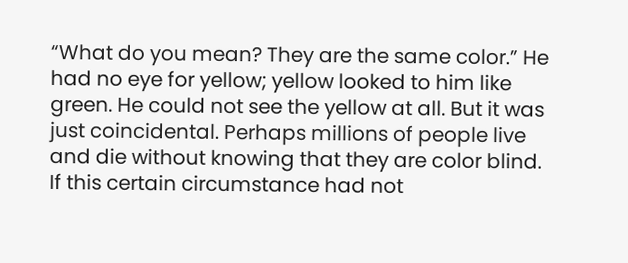“What do you mean? They are the same color.” He had no eye for yellow; yellow looked to him like green. He could not see the yellow at all. But it was just coincidental. Perhaps millions of people live and die without knowing that they are color blind. If this certain circumstance had not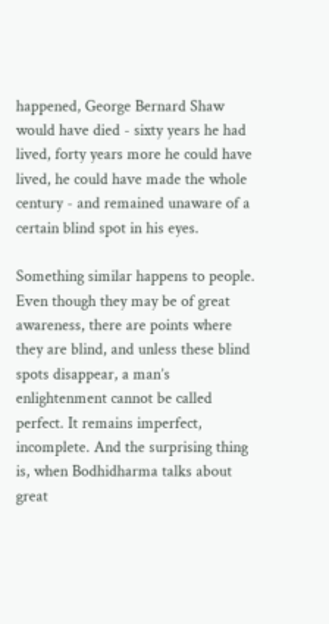happened, George Bernard Shaw would have died - sixty years he had lived, forty years more he could have lived, he could have made the whole century - and remained unaware of a certain blind spot in his eyes.

Something similar happens to people. Even though they may be of great awareness, there are points where they are blind, and unless these blind spots disappear, a man’s enlightenment cannot be called perfect. It remains imperfect, incomplete. And the surprising thing is, when Bodhidharma talks about great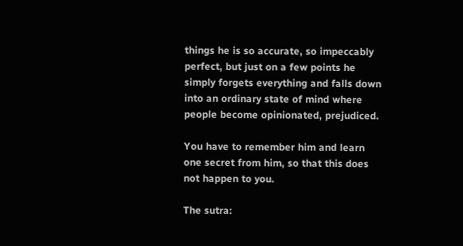things he is so accurate, so impeccably perfect, but just on a few points he simply forgets everything and falls down into an ordinary state of mind where people become opinionated, prejudiced.

You have to remember him and learn one secret from him, so that this does not happen to you.

The sutra: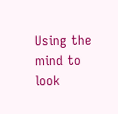Using the mind to look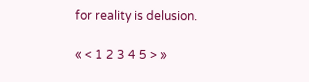for reality is delusion.

« < 1 2 3 4 5 > »